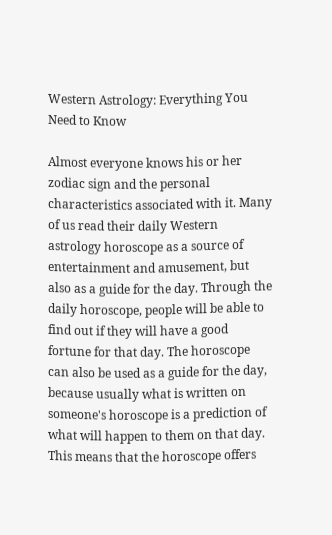Western Astrology: Everything You Need to Know

Almost everyone knows his or her zodiac sign and the personal characteristics associated with it. Many of us read their daily Western astrology horoscope as a source of entertainment and amusement, but also as a guide for the day. Through the daily horoscope, people will be able to find out if they will have a good fortune for that day. The horoscope can also be used as a guide for the day, because usually what is written on someone's horoscope is a prediction of what will happen to them on that day. This means that the horoscope offers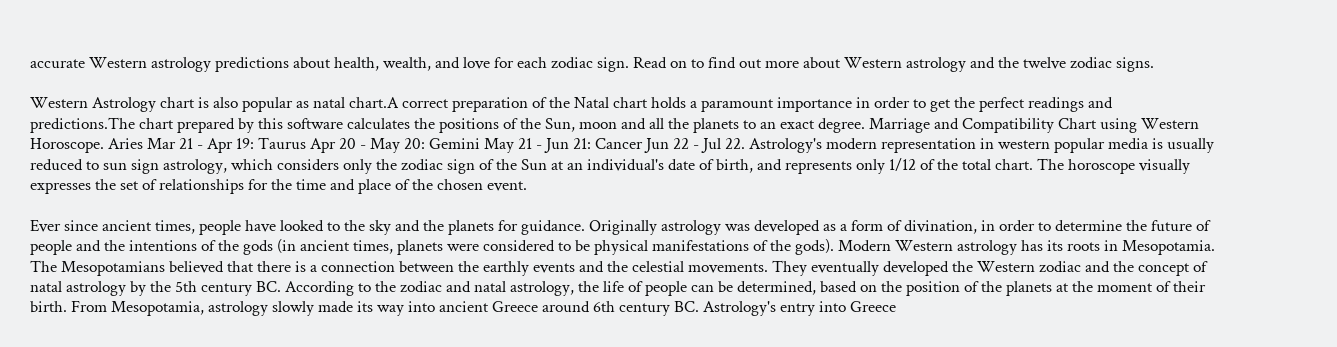accurate Western astrology predictions about health, wealth, and love for each zodiac sign. Read on to find out more about Western astrology and the twelve zodiac signs.

Western Astrology chart is also popular as natal chart.A correct preparation of the Natal chart holds a paramount importance in order to get the perfect readings and predictions.The chart prepared by this software calculates the positions of the Sun, moon and all the planets to an exact degree. Marriage and Compatibility Chart using Western Horoscope. Aries Mar 21 - Apr 19: Taurus Apr 20 - May 20: Gemini May 21 - Jun 21: Cancer Jun 22 - Jul 22. Astrology's modern representation in western popular media is usually reduced to sun sign astrology, which considers only the zodiac sign of the Sun at an individual's date of birth, and represents only 1/12 of the total chart. The horoscope visually expresses the set of relationships for the time and place of the chosen event.

Ever since ancient times, people have looked to the sky and the planets for guidance. Originally astrology was developed as a form of divination, in order to determine the future of people and the intentions of the gods (in ancient times, planets were considered to be physical manifestations of the gods). Modern Western astrology has its roots in Mesopotamia. The Mesopotamians believed that there is a connection between the earthly events and the celestial movements. They eventually developed the Western zodiac and the concept of natal astrology by the 5th century BC. According to the zodiac and natal astrology, the life of people can be determined, based on the position of the planets at the moment of their birth. From Mesopotamia, astrology slowly made its way into ancient Greece around 6th century BC. Astrology's entry into Greece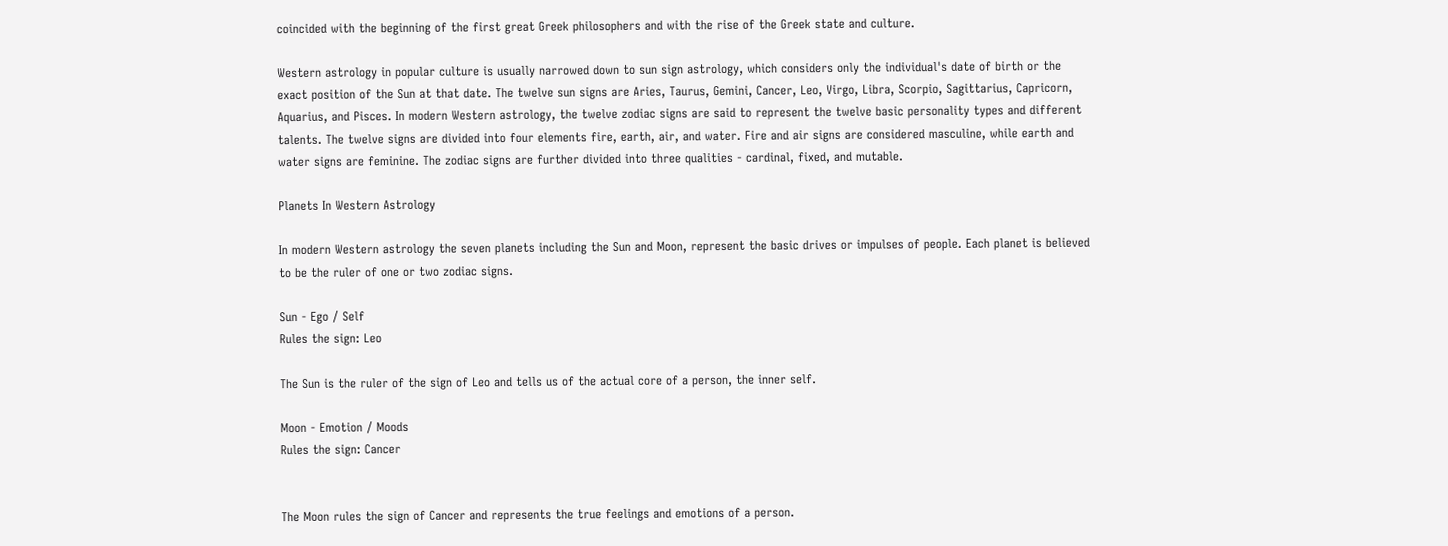coincided with the beginning of the first great Greek philosophers and with the rise of the Greek state and culture.

Western astrology in popular culture is usually narrowed down to sun sign astrology, which considers only the individual's date of birth or the exact position of the Sun at that date. The twelve sun signs are Aries, Taurus, Gemini, Cancer, Leo, Virgo, Libra, Scorpio, Sagittarius, Capricorn, Aquarius, and Pisces. In modern Western astrology, the twelve zodiac signs are said to represent the twelve basic personality types and different talents. The twelve signs are divided into four elements fire, earth, air, and water. Fire and air signs are considered masculine, while earth and water signs are feminine. The zodiac signs are further divided into three qualities - cardinal, fixed, and mutable.

Planets In Western Astrology

In modern Western astrology the seven planets including the Sun and Moon, represent the basic drives or impulses of people. Each planet is believed to be the ruler of one or two zodiac signs.

Sun - Ego / Self
Rules the sign: Leo

The Sun is the ruler of the sign of Leo and tells us of the actual core of a person, the inner self.

Moon - Emotion / Moods
Rules the sign: Cancer


The Moon rules the sign of Cancer and represents the true feelings and emotions of a person.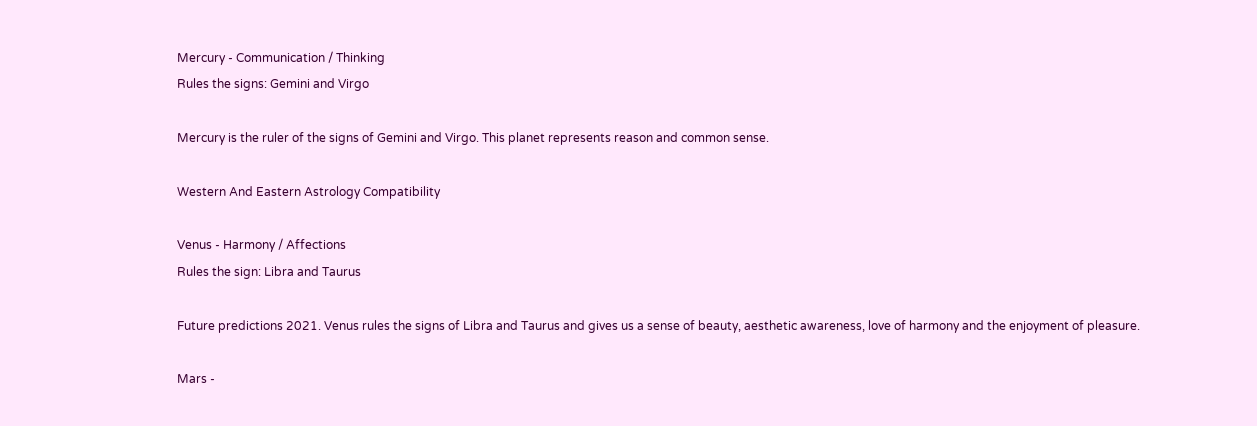Mercury - Communication / Thinking
Rules the signs: Gemini and Virgo

Mercury is the ruler of the signs of Gemini and Virgo. This planet represents reason and common sense.

Western And Eastern Astrology Compatibility

Venus - Harmony / Affections
Rules the sign: Libra and Taurus

Future predictions 2021. Venus rules the signs of Libra and Taurus and gives us a sense of beauty, aesthetic awareness, love of harmony and the enjoyment of pleasure.

Mars -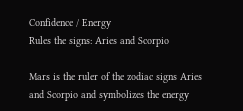Confidence / Energy
Rules the signs: Aries and Scorpio

Mars is the ruler of the zodiac signs Aries and Scorpio and symbolizes the energy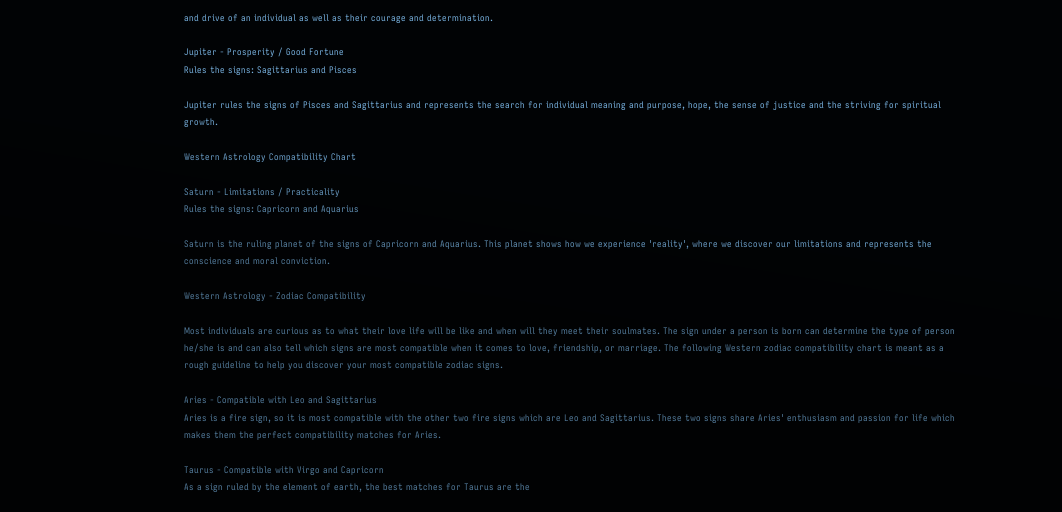and drive of an individual as well as their courage and determination.

Jupiter - Prosperity / Good Fortune
Rules the signs: Sagittarius and Pisces

Jupiter rules the signs of Pisces and Sagittarius and represents the search for individual meaning and purpose, hope, the sense of justice and the striving for spiritual growth.

Western Astrology Compatibility Chart

Saturn - Limitations / Practicality
Rules the signs: Capricorn and Aquarius

Saturn is the ruling planet of the signs of Capricorn and Aquarius. This planet shows how we experience 'reality', where we discover our limitations and represents the conscience and moral conviction.

Western Astrology - Zodiac Compatibility

Most individuals are curious as to what their love life will be like and when will they meet their soulmates. The sign under a person is born can determine the type of person he/she is and can also tell which signs are most compatible when it comes to love, friendship, or marriage. The following Western zodiac compatibility chart is meant as a rough guideline to help you discover your most compatible zodiac signs.

Aries - Compatible with Leo and Sagittarius
Aries is a fire sign, so it is most compatible with the other two fire signs which are Leo and Sagittarius. These two signs share Aries' enthusiasm and passion for life which makes them the perfect compatibility matches for Aries.

Taurus - Compatible with Virgo and Capricorn
As a sign ruled by the element of earth, the best matches for Taurus are the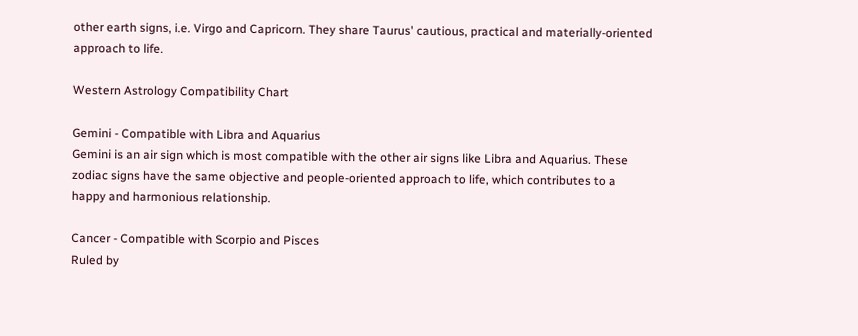other earth signs, i.e. Virgo and Capricorn. They share Taurus' cautious, practical and materially-oriented approach to life.

Western Astrology Compatibility Chart

Gemini - Compatible with Libra and Aquarius
Gemini is an air sign which is most compatible with the other air signs like Libra and Aquarius. These zodiac signs have the same objective and people-oriented approach to life, which contributes to a happy and harmonious relationship.

Cancer - Compatible with Scorpio and Pisces
Ruled by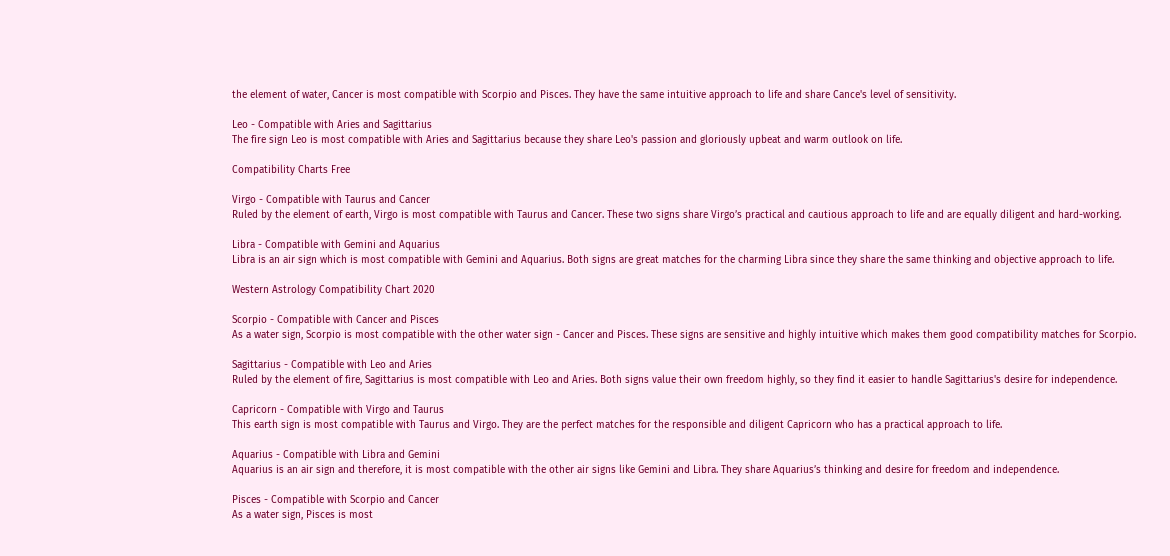the element of water, Cancer is most compatible with Scorpio and Pisces. They have the same intuitive approach to life and share Cance's level of sensitivity.

Leo - Compatible with Aries and Sagittarius
The fire sign Leo is most compatible with Aries and Sagittarius because they share Leo's passion and gloriously upbeat and warm outlook on life.

Compatibility Charts Free

Virgo - Compatible with Taurus and Cancer
Ruled by the element of earth, Virgo is most compatible with Taurus and Cancer. These two signs share Virgo’s practical and cautious approach to life and are equally diligent and hard-working.

Libra - Compatible with Gemini and Aquarius
Libra is an air sign which is most compatible with Gemini and Aquarius. Both signs are great matches for the charming Libra since they share the same thinking and objective approach to life.

Western Astrology Compatibility Chart 2020

Scorpio - Compatible with Cancer and Pisces
As a water sign, Scorpio is most compatible with the other water sign - Cancer and Pisces. These signs are sensitive and highly intuitive which makes them good compatibility matches for Scorpio.

Sagittarius - Compatible with Leo and Aries
Ruled by the element of fire, Sagittarius is most compatible with Leo and Aries. Both signs value their own freedom highly, so they find it easier to handle Sagittarius's desire for independence.

Capricorn - Compatible with Virgo and Taurus
This earth sign is most compatible with Taurus and Virgo. They are the perfect matches for the responsible and diligent Capricorn who has a practical approach to life.

Aquarius - Compatible with Libra and Gemini
Aquarius is an air sign and therefore, it is most compatible with the other air signs like Gemini and Libra. They share Aquarius’s thinking and desire for freedom and independence.

Pisces - Compatible with Scorpio and Cancer
As a water sign, Pisces is most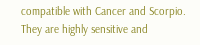compatible with Cancer and Scorpio. They are highly sensitive and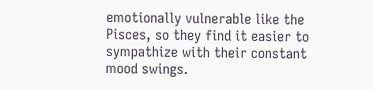emotionally vulnerable like the Pisces, so they find it easier to sympathize with their constant mood swings.